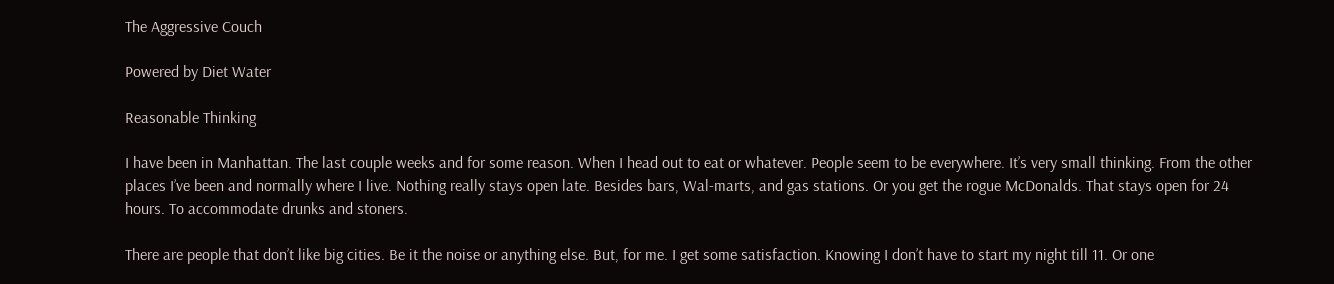The Aggressive Couch

Powered by Diet Water

Reasonable Thinking

I have been in Manhattan. The last couple weeks and for some reason. When I head out to eat or whatever. People seem to be everywhere. It’s very small thinking. From the other places I’ve been and normally where I live. Nothing really stays open late. Besides bars, Wal-marts, and gas stations. Or you get the rogue McDonalds. That stays open for 24 hours. To accommodate drunks and stoners.

There are people that don’t like big cities. Be it the noise or anything else. But, for me. I get some satisfaction. Knowing I don’t have to start my night till 11. Or one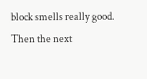block smells really good. Then the next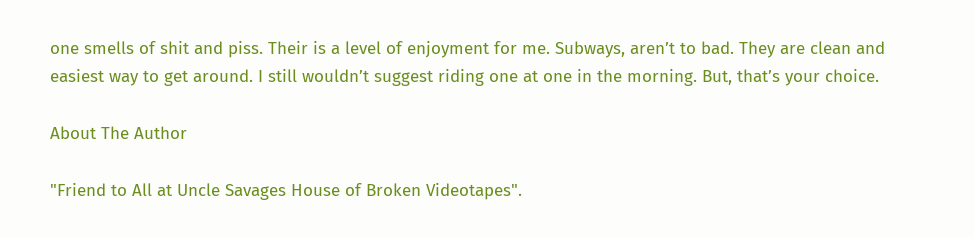one smells of shit and piss. Their is a level of enjoyment for me. Subways, aren’t to bad. They are clean and easiest way to get around. I still wouldn’t suggest riding one at one in the morning. But, that’s your choice.

About The Author

"Friend to All at Uncle Savages House of Broken Videotapes".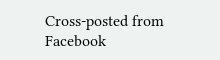Cross-posted from Facebook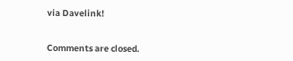via Davelink!


Comments are closed.